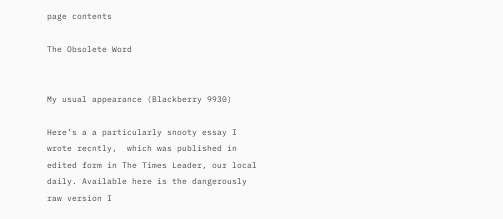page contents

The Obsolete Word


My usual appearance (Blackberry 9930)

Here’s a a particularly snooty essay I wrote recntly,  which was published in edited form in The Times Leader, our local daily. Available here is the dangerously raw version I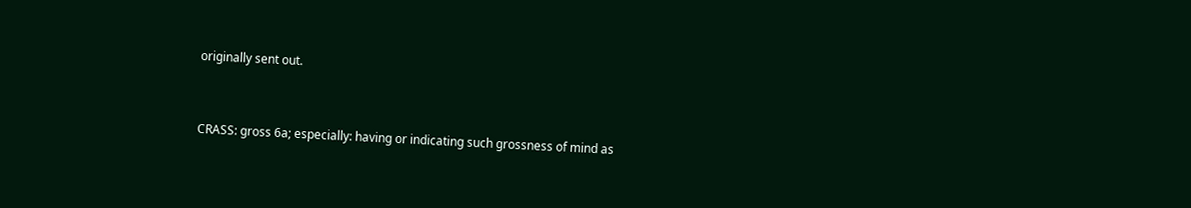originally sent out.


CRASS: gross 6a; especially: having or indicating such grossness of mind as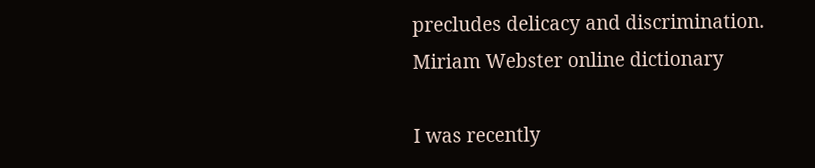precludes delicacy and discrimination.  Miriam Webster online dictionary

I was recently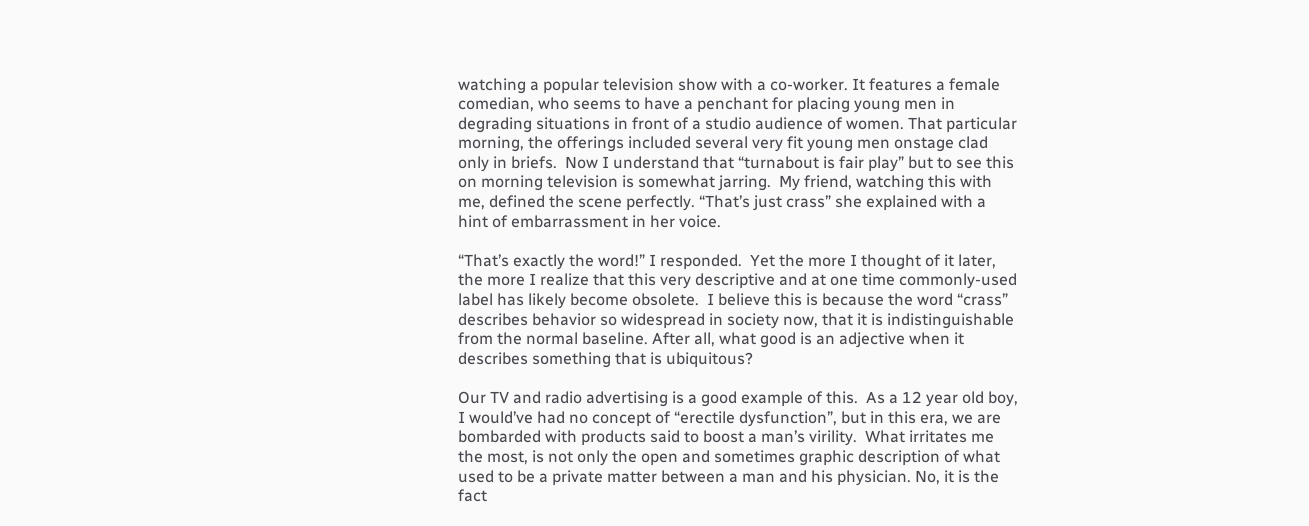watching a popular television show with a co-worker. It features a female comedian, who seems to have a penchant for placing young men in degrading situations in front of a studio audience of women. That particular morning, the offerings included several very fit young men onstage clad only in briefs.  Now I understand that “turnabout is fair play” but to see this on morning television is somewhat jarring.  My friend, watching this with me, defined the scene perfectly. “That’s just crass” she explained with a hint of embarrassment in her voice.

“That’s exactly the word!” I responded.  Yet the more I thought of it later, the more I realize that this very descriptive and at one time commonly-used label has likely become obsolete.  I believe this is because the word “crass” describes behavior so widespread in society now, that it is indistinguishable from the normal baseline. After all, what good is an adjective when it describes something that is ubiquitous?

Our TV and radio advertising is a good example of this.  As a 12 year old boy, I would’ve had no concept of “erectile dysfunction”, but in this era, we are bombarded with products said to boost a man’s virility.  What irritates me the most, is not only the open and sometimes graphic description of what used to be a private matter between a man and his physician. No, it is the fact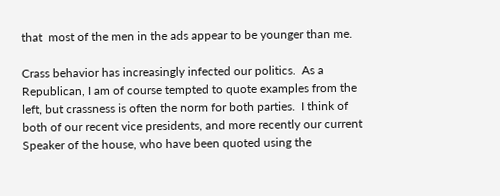that  most of the men in the ads appear to be younger than me.

Crass behavior has increasingly infected our politics.  As a Republican, I am of course tempted to quote examples from the left, but crassness is often the norm for both parties.  I think of both of our recent vice presidents, and more recently our current Speaker of the house, who have been quoted using the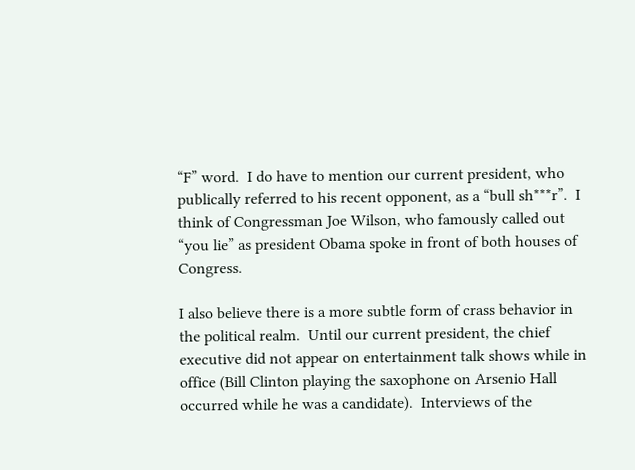“F” word.  I do have to mention our current president, who publically referred to his recent opponent, as a “bull sh***r”.  I think of Congressman Joe Wilson, who famously called out “you lie” as president Obama spoke in front of both houses of Congress.

I also believe there is a more subtle form of crass behavior in the political realm.  Until our current president, the chief executive did not appear on entertainment talk shows while in office (Bill Clinton playing the saxophone on Arsenio Hall occurred while he was a candidate).  Interviews of the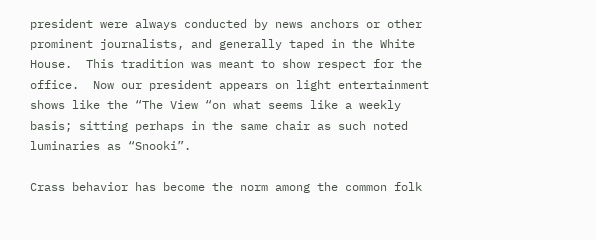president were always conducted by news anchors or other prominent journalists, and generally taped in the White House.  This tradition was meant to show respect for the office.  Now our president appears on light entertainment shows like the “The View “on what seems like a weekly basis; sitting perhaps in the same chair as such noted luminaries as “Snooki”.

Crass behavior has become the norm among the common folk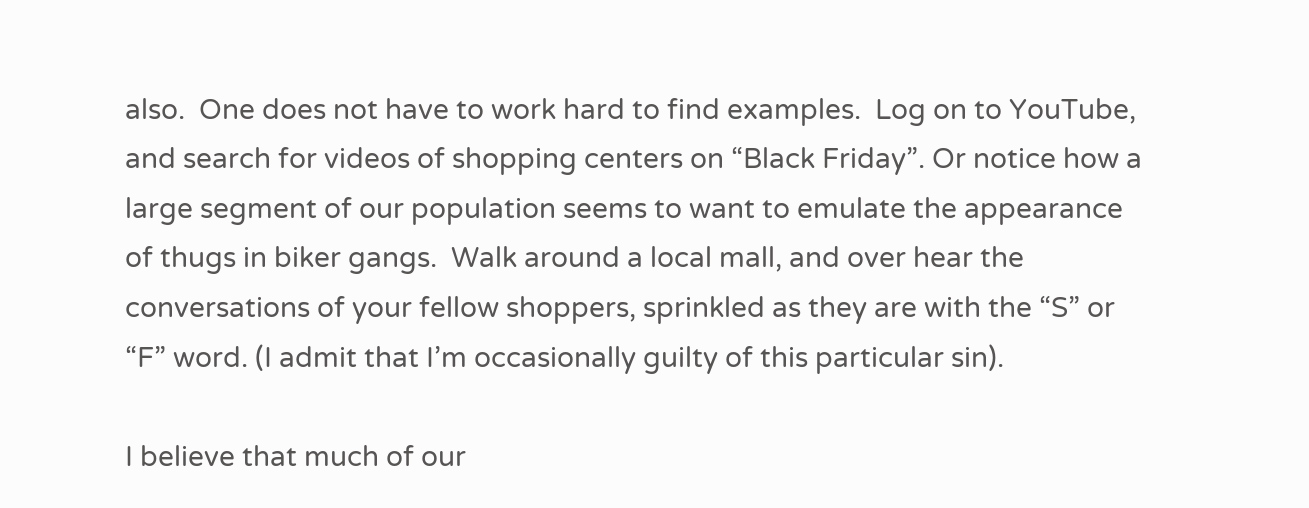also.  One does not have to work hard to find examples.  Log on to YouTube, and search for videos of shopping centers on “Black Friday”. Or notice how a large segment of our population seems to want to emulate the appearance of thugs in biker gangs.  Walk around a local mall, and over hear the conversations of your fellow shoppers, sprinkled as they are with the “S” or “F” word. (I admit that I’m occasionally guilty of this particular sin).

I believe that much of our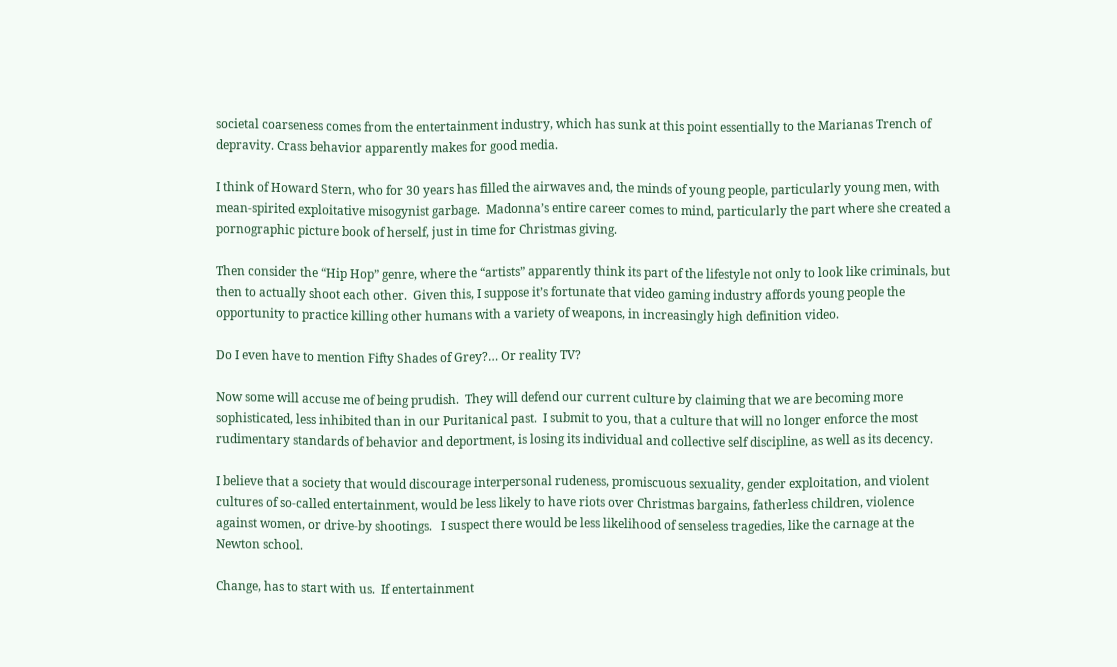societal coarseness comes from the entertainment industry, which has sunk at this point essentially to the Marianas Trench of depravity. Crass behavior apparently makes for good media.

I think of Howard Stern, who for 30 years has filled the airwaves and, the minds of young people, particularly young men, with mean-spirited exploitative misogynist garbage.  Madonna’s entire career comes to mind, particularly the part where she created a pornographic picture book of herself, just in time for Christmas giving.

Then consider the “Hip Hop” genre, where the “artists” apparently think its part of the lifestyle not only to look like criminals, but then to actually shoot each other.  Given this, I suppose it’s fortunate that video gaming industry affords young people the opportunity to practice killing other humans with a variety of weapons, in increasingly high definition video.

Do I even have to mention Fifty Shades of Grey?… Or reality TV?

Now some will accuse me of being prudish.  They will defend our current culture by claiming that we are becoming more sophisticated, less inhibited than in our Puritanical past.  I submit to you, that a culture that will no longer enforce the most rudimentary standards of behavior and deportment, is losing its individual and collective self discipline, as well as its decency.

I believe that a society that would discourage interpersonal rudeness, promiscuous sexuality, gender exploitation, and violent cultures of so-called entertainment, would be less likely to have riots over Christmas bargains, fatherless children, violence against women, or drive-by shootings.   I suspect there would be less likelihood of senseless tragedies, like the carnage at the Newton school.

Change, has to start with us.  If entertainment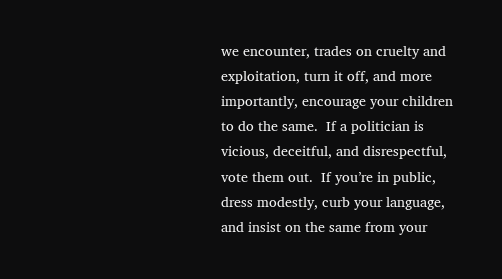we encounter, trades on cruelty and exploitation, turn it off, and more importantly, encourage your children to do the same.  If a politician is vicious, deceitful, and disrespectful, vote them out.  If you’re in public, dress modestly, curb your language, and insist on the same from your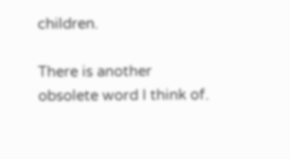children.

There is another obsolete word I think of.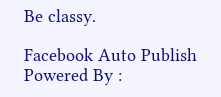Be classy.

Facebook Auto Publish Powered By :